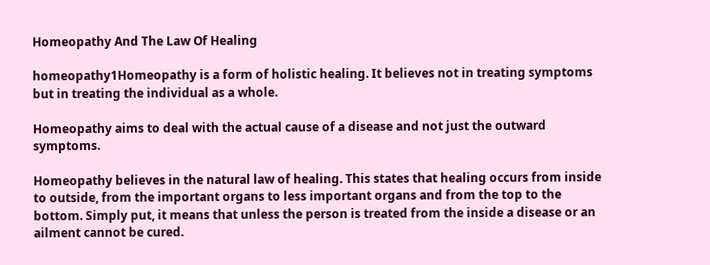Homeopathy And The Law Of Healing

homeopathy1Homeopathy is a form of holistic healing. It believes not in treating symptoms but in treating the individual as a whole.

Homeopathy aims to deal with the actual cause of a disease and not just the outward symptoms.

Homeopathy believes in the natural law of healing. This states that healing occurs from inside to outside, from the important organs to less important organs and from the top to the bottom. Simply put, it means that unless the person is treated from the inside a disease or an ailment cannot be cured.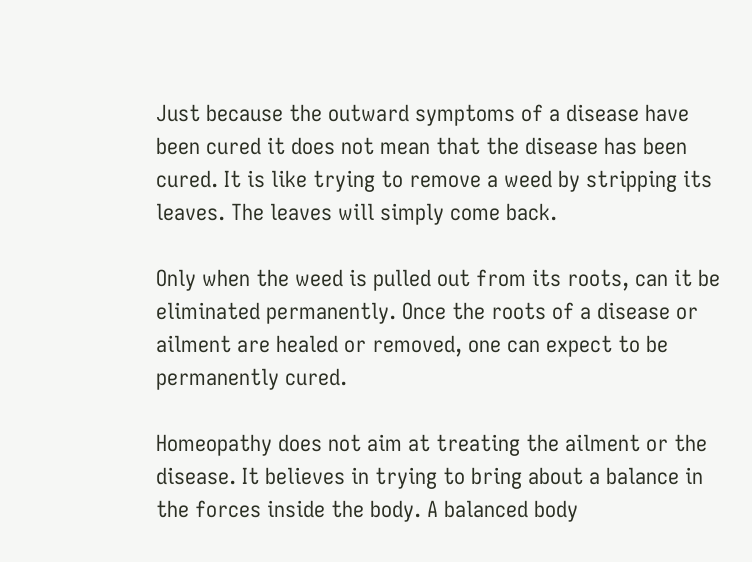Just because the outward symptoms of a disease have been cured it does not mean that the disease has been cured. It is like trying to remove a weed by stripping its leaves. The leaves will simply come back.

Only when the weed is pulled out from its roots, can it be eliminated permanently. Once the roots of a disease or ailment are healed or removed, one can expect to be permanently cured.

Homeopathy does not aim at treating the ailment or the disease. It believes in trying to bring about a balance in the forces inside the body. A balanced body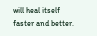will heal itself faster and better.